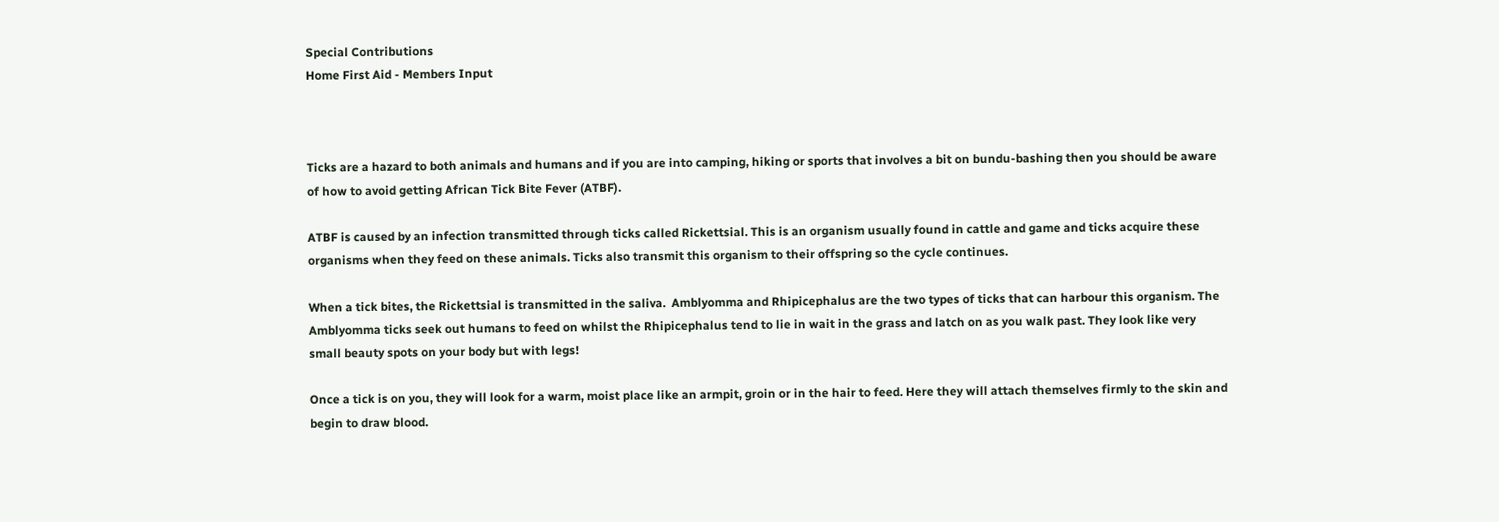Special Contributions
Home First Aid - Members Input



Ticks are a hazard to both animals and humans and if you are into camping, hiking or sports that involves a bit on bundu-bashing then you should be aware of how to avoid getting African Tick Bite Fever (ATBF).

ATBF is caused by an infection transmitted through ticks called Rickettsial. This is an organism usually found in cattle and game and ticks acquire these organisms when they feed on these animals. Ticks also transmit this organism to their offspring so the cycle continues.

When a tick bites, the Rickettsial is transmitted in the saliva.  Amblyomma and Rhipicephalus are the two types of ticks that can harbour this organism. The Amblyomma ticks seek out humans to feed on whilst the Rhipicephalus tend to lie in wait in the grass and latch on as you walk past. They look like very small beauty spots on your body but with legs!

Once a tick is on you, they will look for a warm, moist place like an armpit, groin or in the hair to feed. Here they will attach themselves firmly to the skin and begin to draw blood.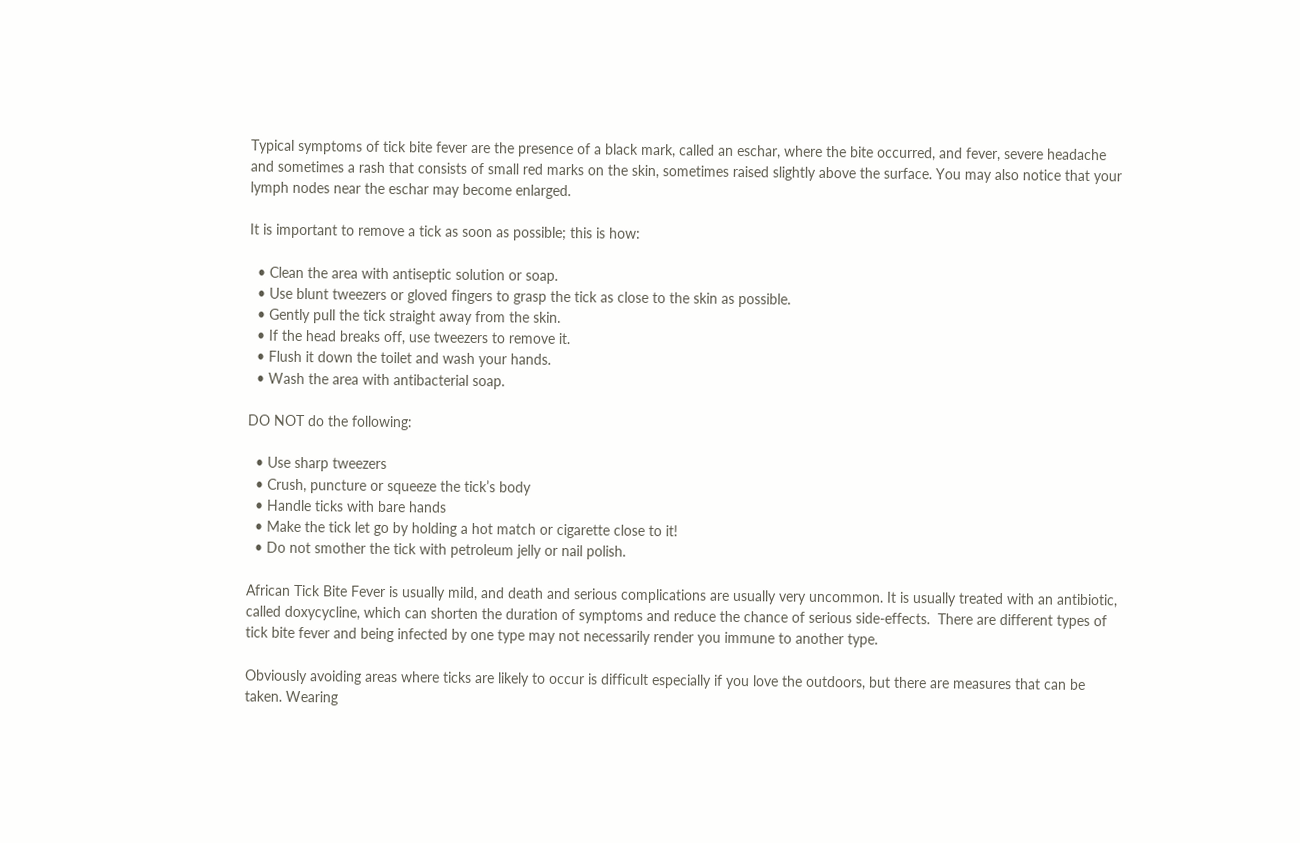Typical symptoms of tick bite fever are the presence of a black mark, called an eschar, where the bite occurred, and fever, severe headache and sometimes a rash that consists of small red marks on the skin, sometimes raised slightly above the surface. You may also notice that your lymph nodes near the eschar may become enlarged.

It is important to remove a tick as soon as possible; this is how:

  • Clean the area with antiseptic solution or soap.
  • Use blunt tweezers or gloved fingers to grasp the tick as close to the skin as possible.
  • Gently pull the tick straight away from the skin.
  • If the head breaks off, use tweezers to remove it.
  • Flush it down the toilet and wash your hands.
  • Wash the area with antibacterial soap.

DO NOT do the following:

  • Use sharp tweezers
  • Crush, puncture or squeeze the tick’s body
  • Handle ticks with bare hands
  • Make the tick let go by holding a hot match or cigarette close to it!
  • Do not smother the tick with petroleum jelly or nail polish.

African Tick Bite Fever is usually mild, and death and serious complications are usually very uncommon. It is usually treated with an antibiotic, called doxycycline, which can shorten the duration of symptoms and reduce the chance of serious side-effects.  There are different types of tick bite fever and being infected by one type may not necessarily render you immune to another type.

Obviously avoiding areas where ticks are likely to occur is difficult especially if you love the outdoors, but there are measures that can be taken. Wearing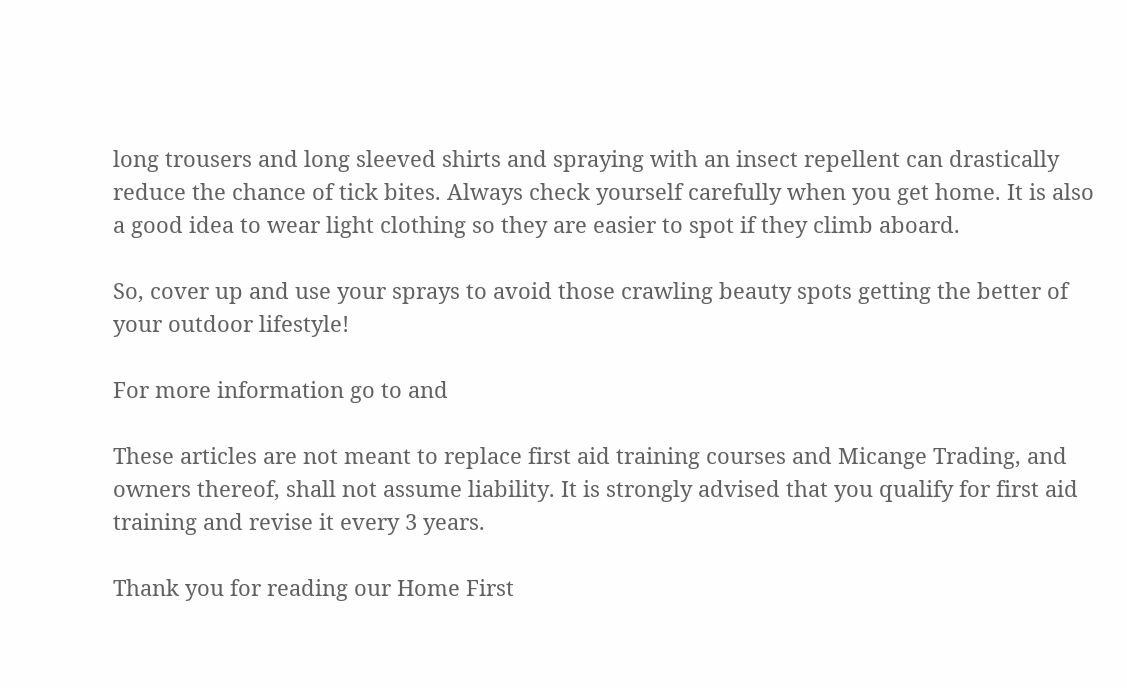long trousers and long sleeved shirts and spraying with an insect repellent can drastically reduce the chance of tick bites. Always check yourself carefully when you get home. It is also a good idea to wear light clothing so they are easier to spot if they climb aboard.

So, cover up and use your sprays to avoid those crawling beauty spots getting the better of your outdoor lifestyle!

For more information go to and

These articles are not meant to replace first aid training courses and Micange Trading, and owners thereof, shall not assume liability. It is strongly advised that you qualify for first aid training and revise it every 3 years.

Thank you for reading our Home First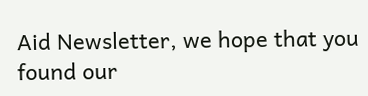Aid Newsletter, we hope that you found our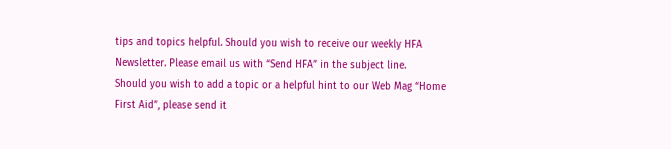tips and topics helpful. Should you wish to receive our weekly HFA Newsletter. Please email us with “Send HFA” in the subject line.
Should you wish to add a topic or a helpful hint to our Web Mag “Home First Aid”, please send it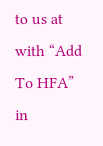to us at with “Add To HFA” in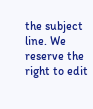the subject line. We reserve the right to edit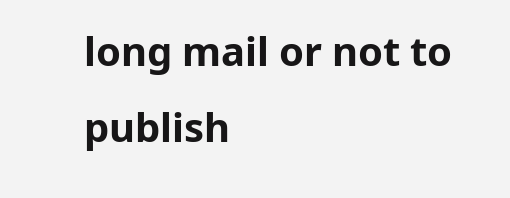long mail or not to publish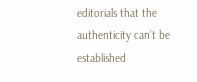editorials that the authenticity can’t be established